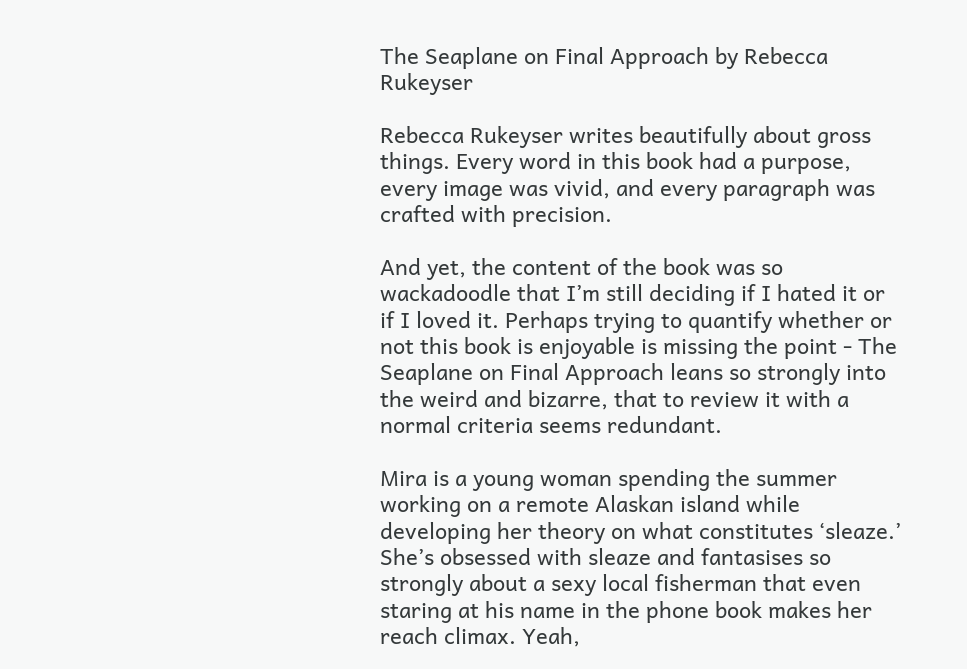The Seaplane on Final Approach by Rebecca Rukeyser

Rebecca Rukeyser writes beautifully about gross things. Every word in this book had a purpose, every image was vivid, and every paragraph was crafted with precision.

And yet, the content of the book was so wackadoodle that I’m still deciding if I hated it or if I loved it. Perhaps trying to quantify whether or not this book is enjoyable is missing the point - The Seaplane on Final Approach leans so strongly into the weird and bizarre, that to review it with a normal criteria seems redundant.

Mira is a young woman spending the summer working on a remote Alaskan island while developing her theory on what constitutes ‘sleaze.’ She’s obsessed with sleaze and fantasises so strongly about a sexy local fisherman that even staring at his name in the phone book makes her reach climax. Yeah,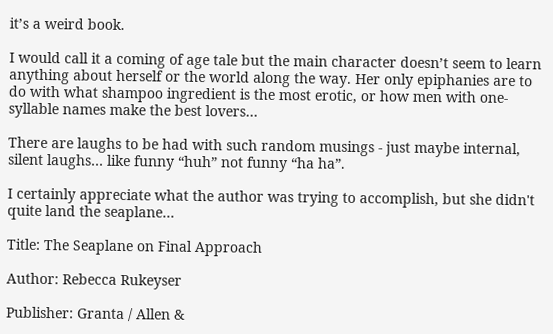it’s a weird book.

I would call it a coming of age tale but the main character doesn’t seem to learn anything about herself or the world along the way. Her only epiphanies are to do with what shampoo ingredient is the most erotic, or how men with one-syllable names make the best lovers…

There are laughs to be had with such random musings - just maybe internal, silent laughs… like funny “huh” not funny “ha ha”.

I certainly appreciate what the author was trying to accomplish, but she didn't quite land the seaplane…

Title: The Seaplane on Final Approach

Author: Rebecca Rukeyser

Publisher: Granta / Allen &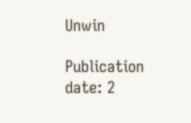Unwin

Publication date: 2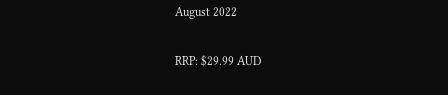August 2022

RRP: $29.99 AUD